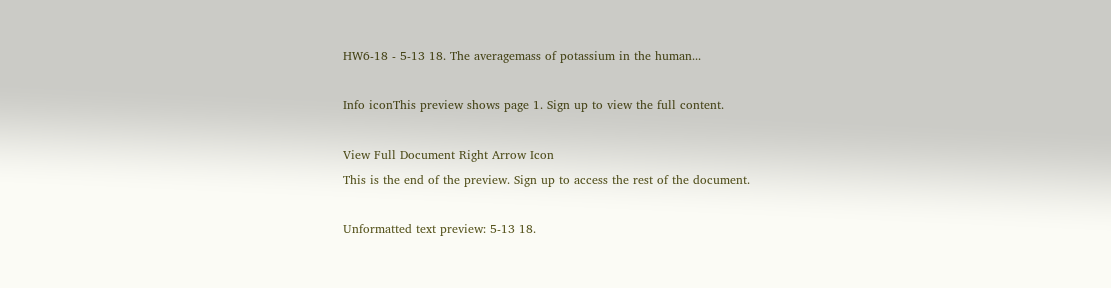HW6-18 - 5-13 18. The averagemass of potassium in the human...

Info iconThis preview shows page 1. Sign up to view the full content.

View Full Document Right Arrow Icon
This is the end of the preview. Sign up to access the rest of the document.

Unformatted text preview: 5-13 18.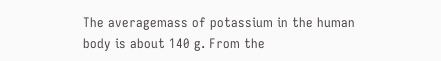The averagemass of potassium in the human body is about 140 g. From the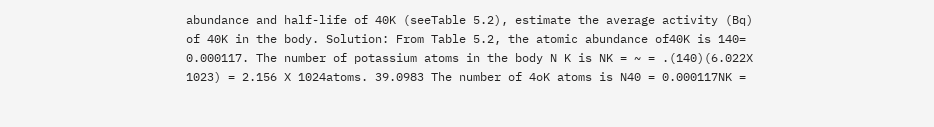abundance and half-life of 40K (seeTable 5.2), estimate the average activity (Bq) of 40K in the body. Solution: From Table 5.2, the atomic abundance of40K is 140= 0.000117. The number of potassium atoms in the body N K is NK = ~ = .(140)(6.022X 1023) = 2.156 X 1024atoms. 39.0983 The number of 4oK atoms is N40 = 0.000117NK =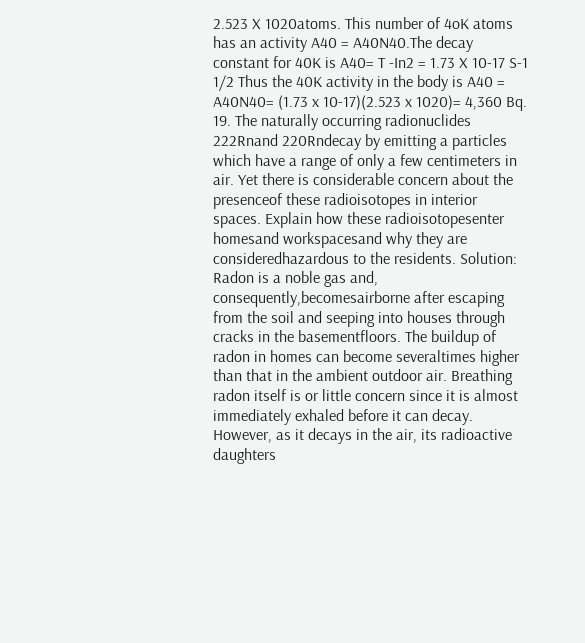2.523 X 1020atoms. This number of 4oK atoms has an activity A40 = A40N40.The decay constant for 40K is A40= T -In2 = 1.73 X 10-17 S-1 1/2 Thus the 40K activity in the body is A40 = A40N40= (1.73 x 10-17)(2.523 x 1020)= 4,360 Bq. 19. The naturally occurring radionuclides 222Rnand 220Rndecay by emitting a particles which have a range of only a few centimeters in air. Yet there is considerable concern about the presenceof these radioisotopes in interior spaces. Explain how these radioisotopesenter homesand workspacesand why they are consideredhazardous to the residents. Solution: Radon is a noble gas and, consequently,becomesairborne after escaping from the soil and seeping into houses through cracks in the basementfloors. The buildup of radon in homes can become severaltimes higher than that in the ambient outdoor air. Breathing radon itself is or little concern since it is almost immediately exhaled before it can decay. However, as it decays in the air, its radioactive daughters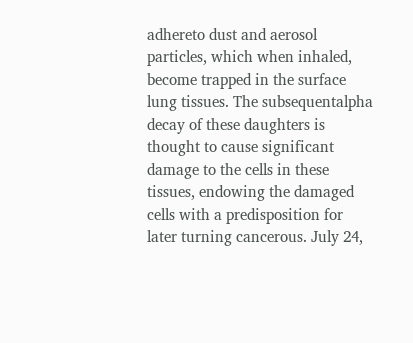adhereto dust and aerosol particles, which when inhaled, become trapped in the surface lung tissues. The subsequentalpha decay of these daughters is thought to cause significant damage to the cells in these tissues, endowing the damaged cells with a predisposition for later turning cancerous. July 24,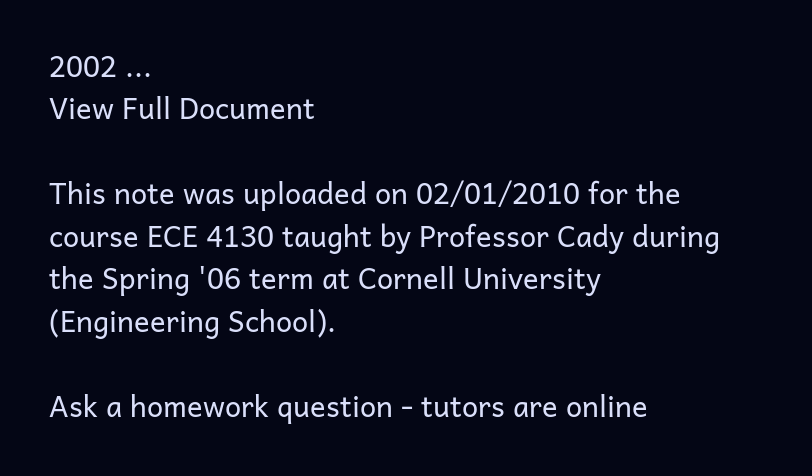2002 ...
View Full Document

This note was uploaded on 02/01/2010 for the course ECE 4130 taught by Professor Cady during the Spring '06 term at Cornell University (Engineering School).

Ask a homework question - tutors are online